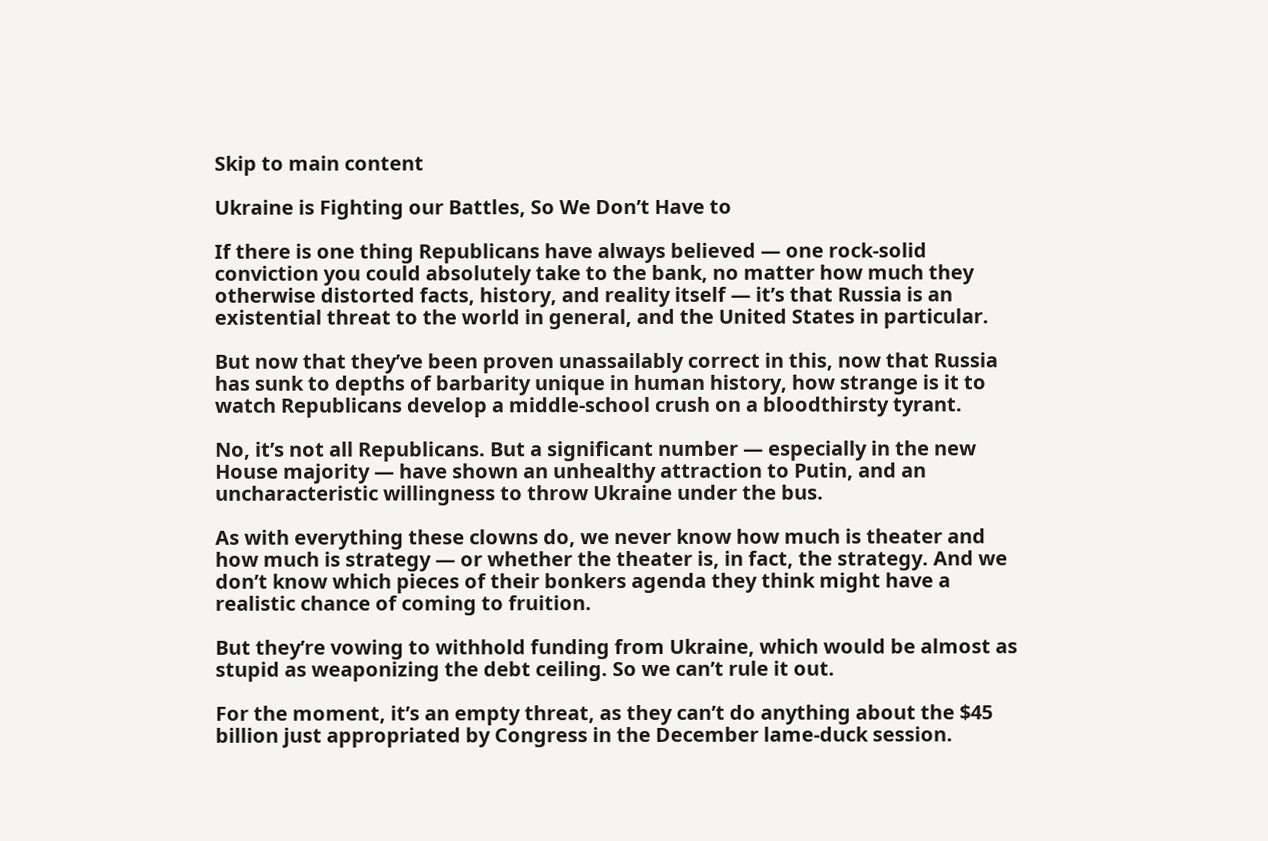Skip to main content

Ukraine is Fighting our Battles, So We Don’t Have to

If there is one thing Republicans have always believed — one rock-solid conviction you could absolutely take to the bank, no matter how much they otherwise distorted facts, history, and reality itself — it’s that Russia is an existential threat to the world in general, and the United States in particular.

But now that they’ve been proven unassailably correct in this, now that Russia has sunk to depths of barbarity unique in human history, how strange is it to watch Republicans develop a middle-school crush on a bloodthirsty tyrant.

No, it’s not all Republicans. But a significant number — especially in the new House majority — have shown an unhealthy attraction to Putin, and an uncharacteristic willingness to throw Ukraine under the bus.

As with everything these clowns do, we never know how much is theater and how much is strategy — or whether the theater is, in fact, the strategy. And we don’t know which pieces of their bonkers agenda they think might have a realistic chance of coming to fruition.

But they’re vowing to withhold funding from Ukraine, which would be almost as stupid as weaponizing the debt ceiling. So we can’t rule it out.

For the moment, it’s an empty threat, as they can’t do anything about the $45 billion just appropriated by Congress in the December lame-duck session.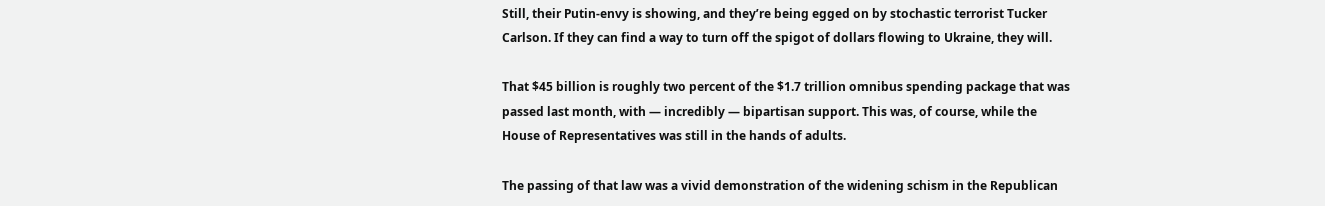Still, their Putin-envy is showing, and they’re being egged on by stochastic terrorist Tucker Carlson. If they can find a way to turn off the spigot of dollars flowing to Ukraine, they will.

That $45 billion is roughly two percent of the $1.7 trillion omnibus spending package that was passed last month, with — incredibly — bipartisan support. This was, of course, while the House of Representatives was still in the hands of adults.

The passing of that law was a vivid demonstration of the widening schism in the Republican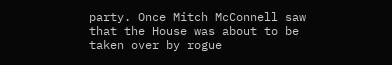party. Once Mitch McConnell saw that the House was about to be taken over by rogue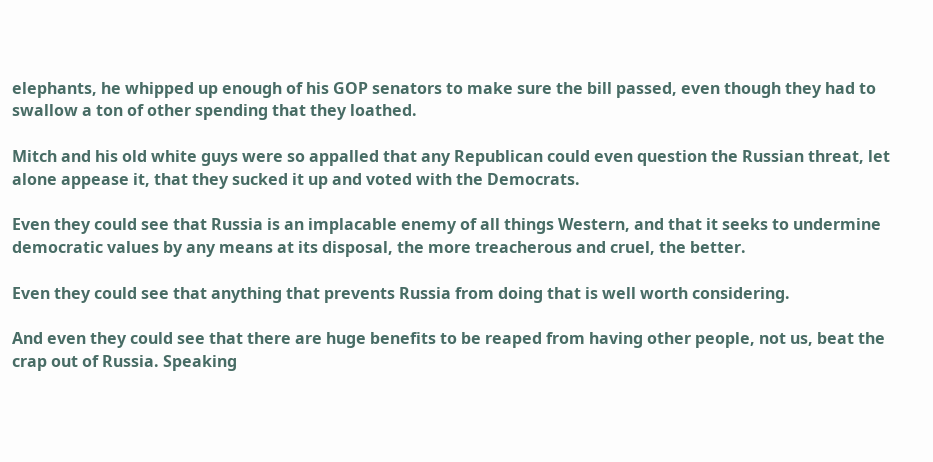elephants, he whipped up enough of his GOP senators to make sure the bill passed, even though they had to swallow a ton of other spending that they loathed.

Mitch and his old white guys were so appalled that any Republican could even question the Russian threat, let alone appease it, that they sucked it up and voted with the Democrats.

Even they could see that Russia is an implacable enemy of all things Western, and that it seeks to undermine democratic values by any means at its disposal, the more treacherous and cruel, the better.

Even they could see that anything that prevents Russia from doing that is well worth considering.

And even they could see that there are huge benefits to be reaped from having other people, not us, beat the crap out of Russia. Speaking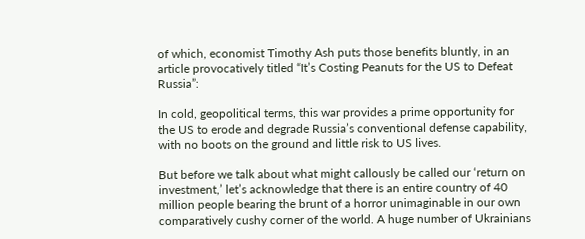of which, economist Timothy Ash puts those benefits bluntly, in an article provocatively titled “It’s Costing Peanuts for the US to Defeat Russia”:

In cold, geopolitical terms, this war provides a prime opportunity for the US to erode and degrade Russia’s conventional defense capability, with no boots on the ground and little risk to US lives.

But before we talk about what might callously be called our ‘return on investment,’ let’s acknowledge that there is an entire country of 40 million people bearing the brunt of a horror unimaginable in our own comparatively cushy corner of the world. A huge number of Ukrainians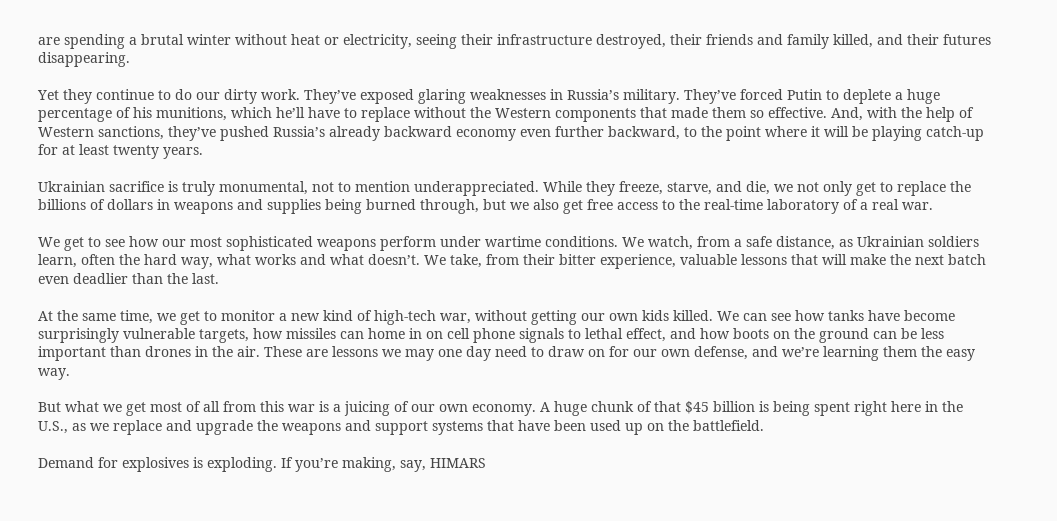are spending a brutal winter without heat or electricity, seeing their infrastructure destroyed, their friends and family killed, and their futures disappearing.

Yet they continue to do our dirty work. They’ve exposed glaring weaknesses in Russia’s military. They’ve forced Putin to deplete a huge percentage of his munitions, which he’ll have to replace without the Western components that made them so effective. And, with the help of Western sanctions, they’ve pushed Russia’s already backward economy even further backward, to the point where it will be playing catch-up for at least twenty years.

Ukrainian sacrifice is truly monumental, not to mention underappreciated. While they freeze, starve, and die, we not only get to replace the billions of dollars in weapons and supplies being burned through, but we also get free access to the real-time laboratory of a real war.

We get to see how our most sophisticated weapons perform under wartime conditions. We watch, from a safe distance, as Ukrainian soldiers learn, often the hard way, what works and what doesn’t. We take, from their bitter experience, valuable lessons that will make the next batch even deadlier than the last.

At the same time, we get to monitor a new kind of high-tech war, without getting our own kids killed. We can see how tanks have become surprisingly vulnerable targets, how missiles can home in on cell phone signals to lethal effect, and how boots on the ground can be less important than drones in the air. These are lessons we may one day need to draw on for our own defense, and we’re learning them the easy way.

But what we get most of all from this war is a juicing of our own economy. A huge chunk of that $45 billion is being spent right here in the U.S., as we replace and upgrade the weapons and support systems that have been used up on the battlefield.

Demand for explosives is exploding. If you’re making, say, HIMARS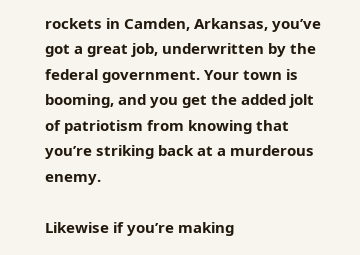rockets in Camden, Arkansas, you’ve got a great job, underwritten by the federal government. Your town is booming, and you get the added jolt of patriotism from knowing that you’re striking back at a murderous enemy.

Likewise if you’re making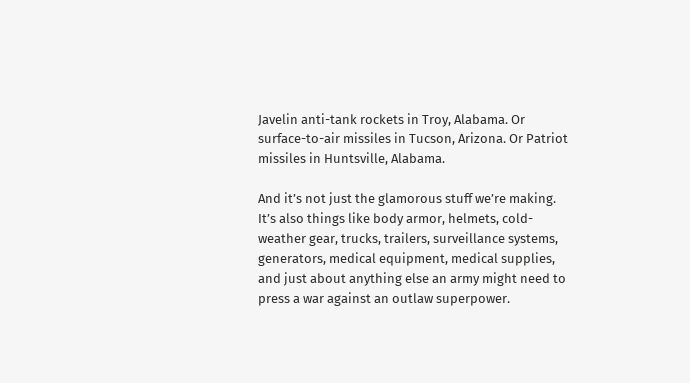Javelin anti-tank rockets in Troy, Alabama. Or surface-to-air missiles in Tucson, Arizona. Or Patriot missiles in Huntsville, Alabama.

And it’s not just the glamorous stuff we’re making. It’s also things like body armor, helmets, cold-weather gear, trucks, trailers, surveillance systems, generators, medical equipment, medical supplies, and just about anything else an army might need to press a war against an outlaw superpower.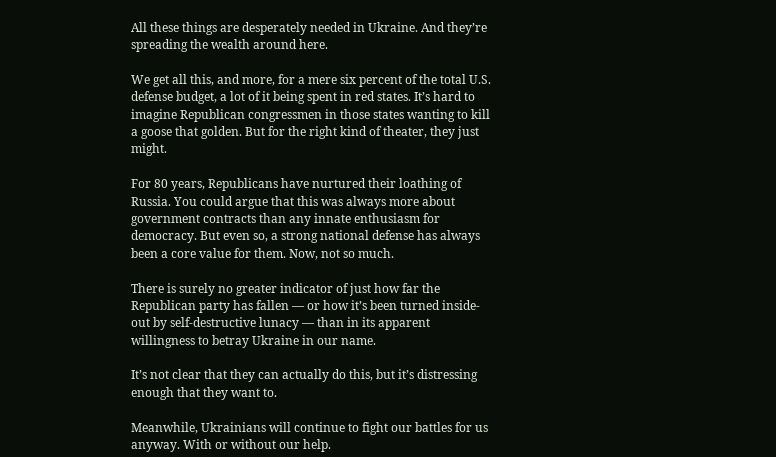All these things are desperately needed in Ukraine. And they’re spreading the wealth around here.

We get all this, and more, for a mere six percent of the total U.S. defense budget, a lot of it being spent in red states. It’s hard to imagine Republican congressmen in those states wanting to kill a goose that golden. But for the right kind of theater, they just might.

For 80 years, Republicans have nurtured their loathing of Russia. You could argue that this was always more about government contracts than any innate enthusiasm for democracy. But even so, a strong national defense has always been a core value for them. Now, not so much.

There is surely no greater indicator of just how far the Republican party has fallen — or how it’s been turned inside-out by self-destructive lunacy — than in its apparent willingness to betray Ukraine in our name.

It’s not clear that they can actually do this, but it’s distressing enough that they want to.

Meanwhile, Ukrainians will continue to fight our battles for us anyway. With or without our help.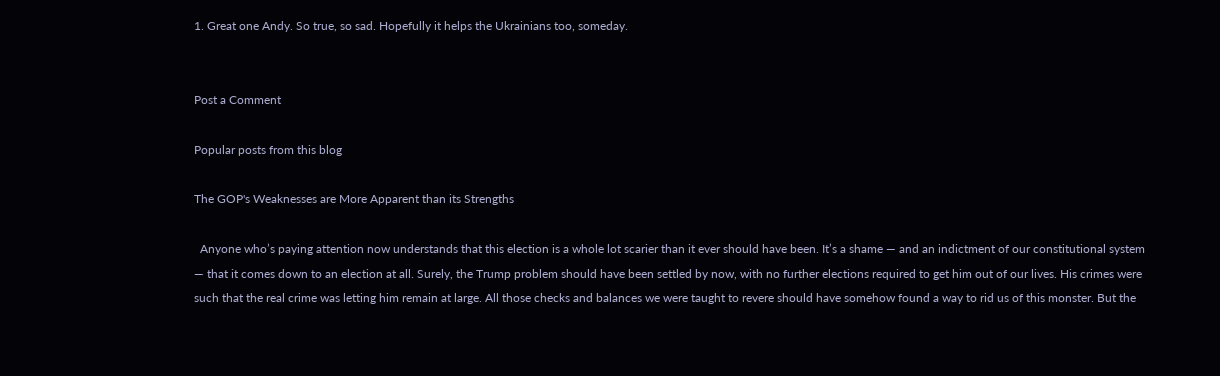1. Great one Andy. So true, so sad. Hopefully it helps the Ukrainians too, someday.


Post a Comment

Popular posts from this blog

The GOP's Weaknesses are More Apparent than its Strengths

  Anyone who’s paying attention now understands that this election is a whole lot scarier than it ever should have been. It’s a shame — and an indictment of our constitutional system — that it comes down to an election at all. Surely, the Trump problem should have been settled by now, with no further elections required to get him out of our lives. His crimes were such that the real crime was letting him remain at large. All those checks and balances we were taught to revere should have somehow found a way to rid us of this monster. But the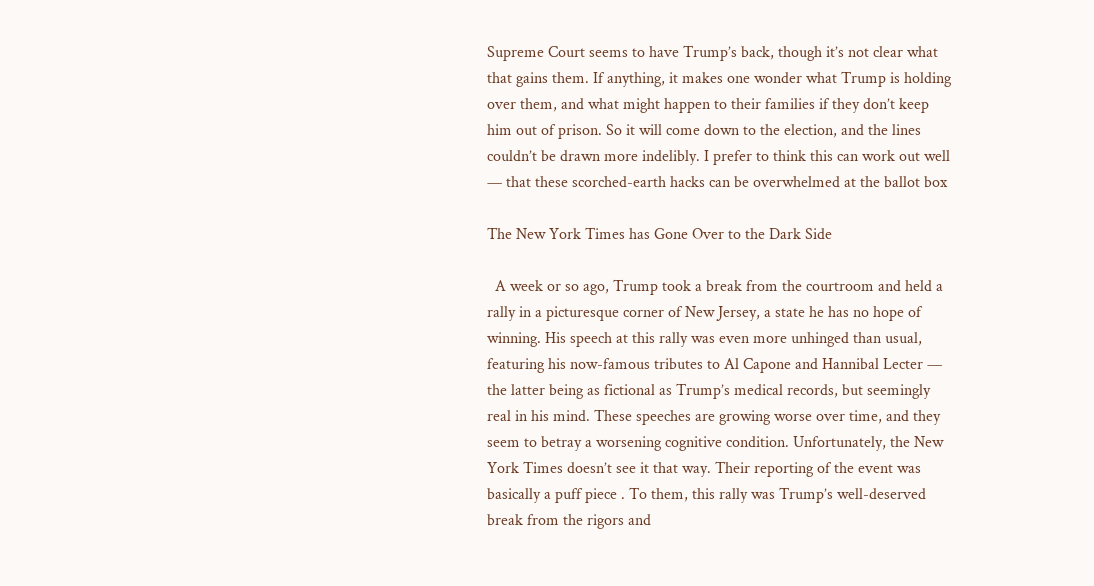Supreme Court seems to have Trump’s back, though it’s not clear what that gains them. If anything, it makes one wonder what Trump is holding over them, and what might happen to their families if they don’t keep him out of prison. So it will come down to the election, and the lines couldn’t be drawn more indelibly. I prefer to think this can work out well — that these scorched-earth hacks can be overwhelmed at the ballot box

The New York Times has Gone Over to the Dark Side

  A week or so ago, Trump took a break from the courtroom and held a rally in a picturesque corner of New Jersey, a state he has no hope of winning. His speech at this rally was even more unhinged than usual, featuring his now-famous tributes to Al Capone and Hannibal Lecter — the latter being as fictional as Trump’s medical records, but seemingly real in his mind. These speeches are growing worse over time, and they seem to betray a worsening cognitive condition. Unfortunately, the New York Times doesn’t see it that way. Their reporting of the event was basically a puff piece . To them, this rally was Trump’s well-deserved break from the rigors and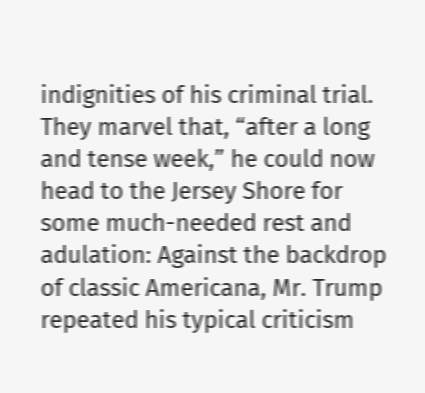indignities of his criminal trial. They marvel that, “after a long and tense week,” he could now head to the Jersey Shore for some much-needed rest and adulation: Against the backdrop of classic Americana, Mr. Trump repeated his typical criticism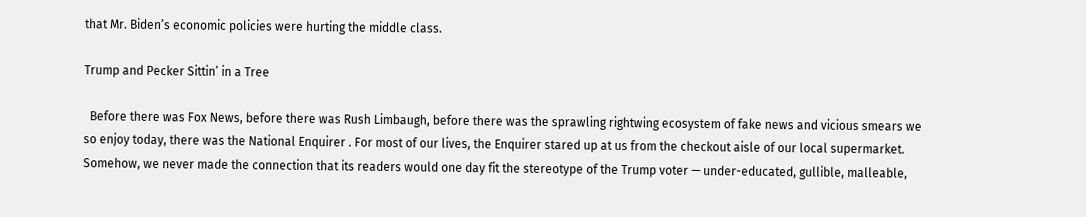that Mr. Biden’s economic policies were hurting the middle class.

Trump and Pecker Sittin’ in a Tree

  Before there was Fox News, before there was Rush Limbaugh, before there was the sprawling rightwing ecosystem of fake news and vicious smears we so enjoy today, there was the National Enquirer . For most of our lives, the Enquirer stared up at us from the checkout aisle of our local supermarket. Somehow, we never made the connection that its readers would one day fit the stereotype of the Trump voter — under-educated, gullible, malleable,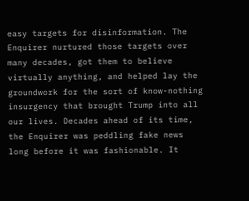easy targets for disinformation. The Enquirer nurtured those targets over many decades, got them to believe virtually anything, and helped lay the groundwork for the sort of know-nothing insurgency that brought Trump into all our lives. Decades ahead of its time, the Enquirer was peddling fake news long before it was fashionable. It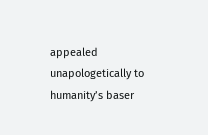appealed unapologetically to humanity’s baser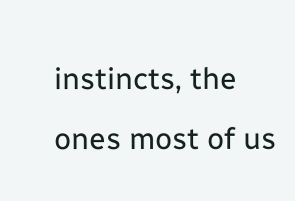instincts, the ones most of us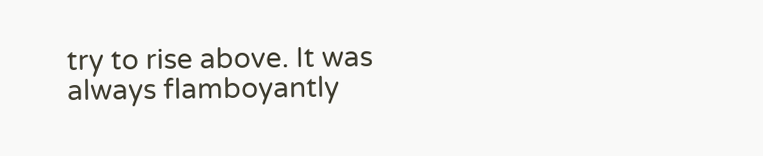try to rise above. It was always flamboyantly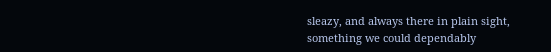sleazy, and always there in plain sight, something we could dependably